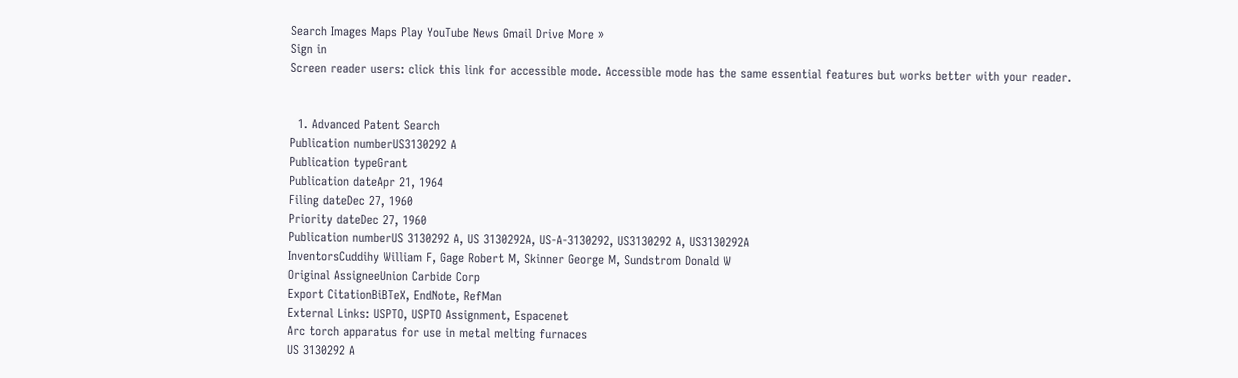Search Images Maps Play YouTube News Gmail Drive More »
Sign in
Screen reader users: click this link for accessible mode. Accessible mode has the same essential features but works better with your reader.


  1. Advanced Patent Search
Publication numberUS3130292 A
Publication typeGrant
Publication dateApr 21, 1964
Filing dateDec 27, 1960
Priority dateDec 27, 1960
Publication numberUS 3130292 A, US 3130292A, US-A-3130292, US3130292 A, US3130292A
InventorsCuddihy William F, Gage Robert M, Skinner George M, Sundstrom Donald W
Original AssigneeUnion Carbide Corp
Export CitationBiBTeX, EndNote, RefMan
External Links: USPTO, USPTO Assignment, Espacenet
Arc torch apparatus for use in metal melting furnaces
US 3130292 A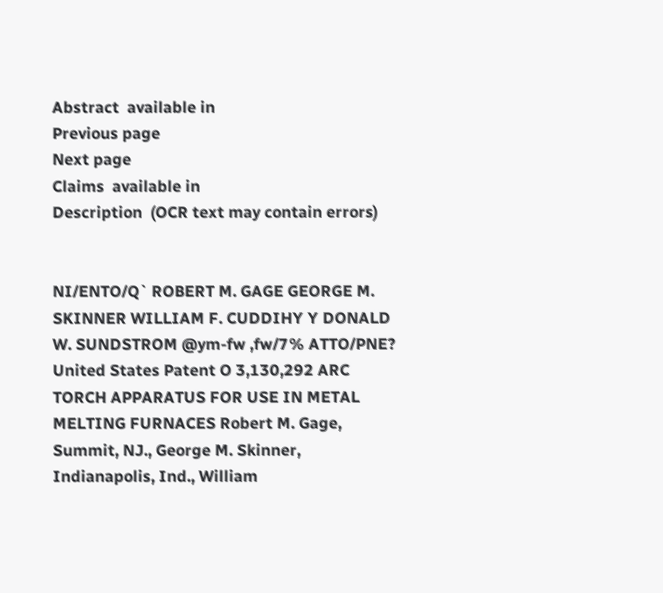Abstract  available in
Previous page
Next page
Claims  available in
Description  (OCR text may contain errors)


NI/ENTO/Q` ROBERT M. GAGE GEORGE M. SKINNER WILLIAM F. CUDDIHY Y DONALD W. SUNDSTROM @ym-fw ,fw/7% ATTO/PNE? United States Patent O 3,130,292 ARC TORCH APPARATUS FOR USE IN METAL MELTING FURNACES Robert M. Gage, Summit, NJ., George M. Skinner, Indianapolis, Ind., William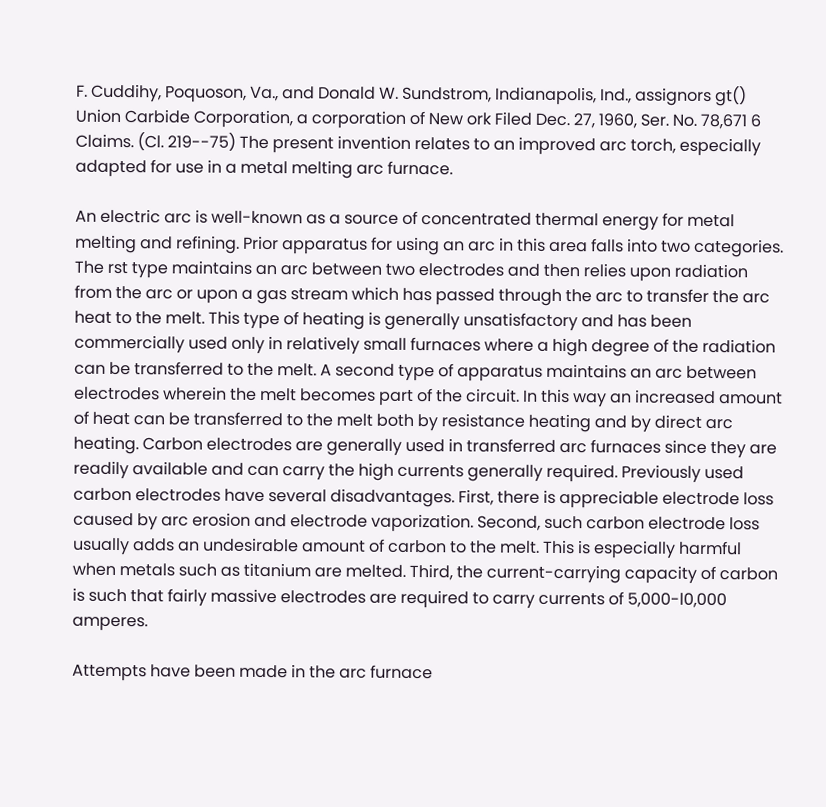F. Cuddihy, Poquoson, Va., and Donald W. Sundstrom, Indianapolis, Ind., assignors gt() Union Carbide Corporation, a corporation of New ork Filed Dec. 27, 1960, Ser. No. 78,671 6 Claims. (Cl. 219--75) The present invention relates to an improved arc torch, especially adapted for use in a metal melting arc furnace.

An electric arc is well-known as a source of concentrated thermal energy for metal melting and refining. Prior apparatus for using an arc in this area falls into two categories. The rst type maintains an arc between two electrodes and then relies upon radiation from the arc or upon a gas stream which has passed through the arc to transfer the arc heat to the melt. This type of heating is generally unsatisfactory and has been commercially used only in relatively small furnaces where a high degree of the radiation can be transferred to the melt. A second type of apparatus maintains an arc between electrodes wherein the melt becomes part of the circuit. In this way an increased amount of heat can be transferred to the melt both by resistance heating and by direct arc heating. Carbon electrodes are generally used in transferred arc furnaces since they are readily available and can carry the high currents generally required. Previously used carbon electrodes have several disadvantages. First, there is appreciable electrode loss caused by arc erosion and electrode vaporization. Second, such carbon electrode loss usually adds an undesirable amount of carbon to the melt. This is especially harmful when metals such as titanium are melted. Third, the current-carrying capacity of carbon is such that fairly massive electrodes are required to carry currents of 5,000-l0,000 amperes.

Attempts have been made in the arc furnace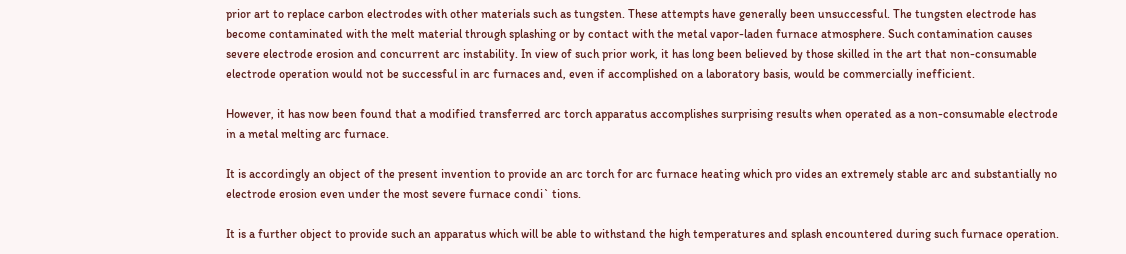prior art to replace carbon electrodes with other materials such as tungsten. These attempts have generally been unsuccessful. The tungsten electrode has become contaminated with the melt material through splashing or by contact with the metal vapor-laden furnace atmosphere. Such contamination causes severe electrode erosion and concurrent arc instability. In view of such prior work, it has long been believed by those skilled in the art that non-consumable electrode operation would not be successful in arc furnaces and, even if accomplished on a laboratory basis, would be commercially inefficient.

However, it has now been found that a modified transferred arc torch apparatus accomplishes surprising results when operated as a non-consumable electrode in a metal melting arc furnace.

It is accordingly an object of the present invention to provide an arc torch for arc furnace heating which pro vides an extremely stable arc and substantially no electrode erosion even under the most severe furnace condi` tions.

It is a further object to provide such an apparatus which will be able to withstand the high temperatures and splash encountered during such furnace operation.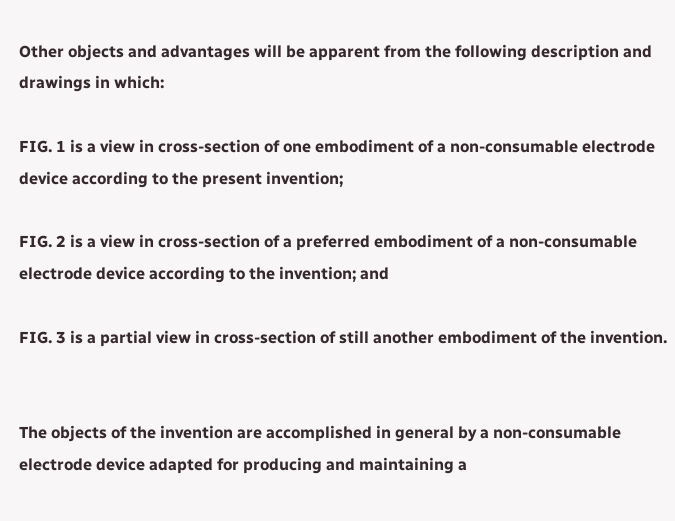Other objects and advantages will be apparent from the following description and drawings in which:

FIG. 1 is a view in cross-section of one embodiment of a non-consumable electrode device according to the present invention;

FIG. 2 is a view in cross-section of a preferred embodiment of a non-consumable electrode device according to the invention; and

FIG. 3 is a partial view in cross-section of still another embodiment of the invention.


The objects of the invention are accomplished in general by a non-consumable electrode device adapted for producing and maintaining a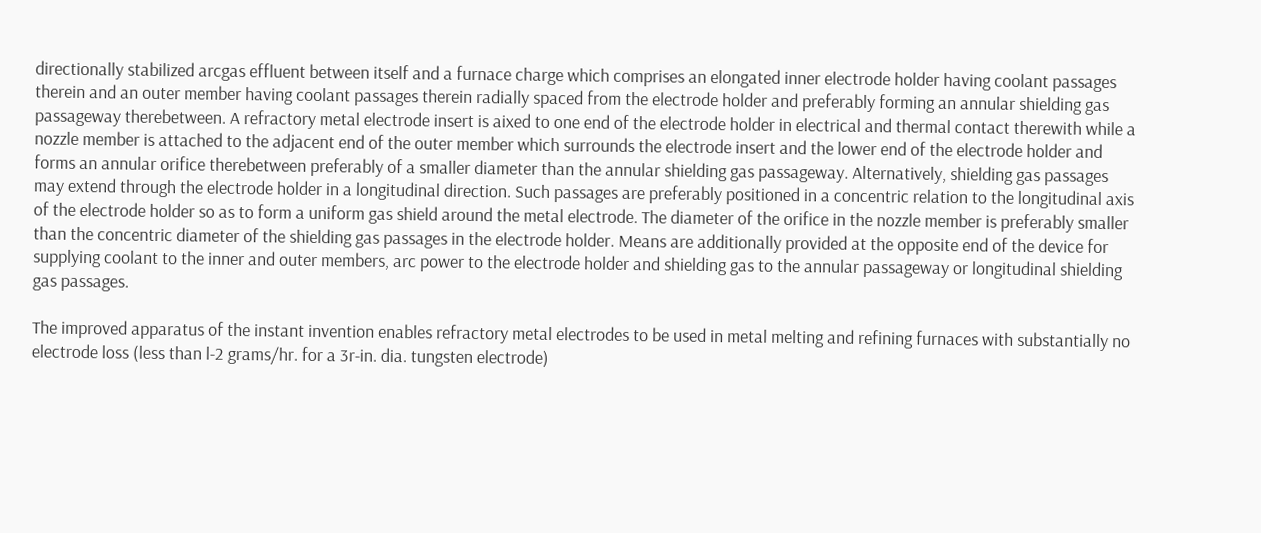directionally stabilized arcgas effluent between itself and a furnace charge which comprises an elongated inner electrode holder having coolant passages therein and an outer member having coolant passages therein radially spaced from the electrode holder and preferably forming an annular shielding gas passageway therebetween. A refractory metal electrode insert is aixed to one end of the electrode holder in electrical and thermal contact therewith while a nozzle member is attached to the adjacent end of the outer member which surrounds the electrode insert and the lower end of the electrode holder and forms an annular orifice therebetween preferably of a smaller diameter than the annular shielding gas passageway. Alternatively, shielding gas passages may extend through the electrode holder in a longitudinal direction. Such passages are preferably positioned in a concentric relation to the longitudinal axis of the electrode holder so as to form a uniform gas shield around the metal electrode. The diameter of the orifice in the nozzle member is preferably smaller than the concentric diameter of the shielding gas passages in the electrode holder. Means are additionally provided at the opposite end of the device for supplying coolant to the inner and outer members, arc power to the electrode holder and shielding gas to the annular passageway or longitudinal shielding gas passages.

The improved apparatus of the instant invention enables refractory metal electrodes to be used in metal melting and refining furnaces with substantially no electrode loss (less than l-2 grams/hr. for a 3r-in. dia. tungsten electrode)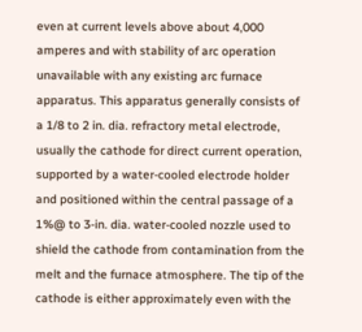even at current levels above about 4,000 amperes and with stability of arc operation unavailable with any existing arc furnace apparatus. This apparatus generally consists of a 1/8 to 2 in. dia. refractory metal electrode, usually the cathode for direct current operation, supported by a water-cooled electrode holder and positioned within the central passage of a 1%@ to 3-in. dia. water-cooled nozzle used to shield the cathode from contamination from the melt and the furnace atmosphere. The tip of the cathode is either approximately even with the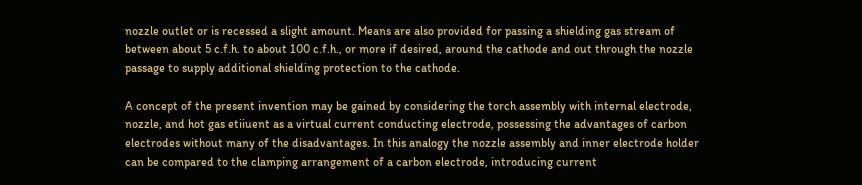nozzle outlet or is recessed a slight amount. Means are also provided for passing a shielding gas stream of between about 5 c.f.h. to about 100 c.f.h., or more if desired, around the cathode and out through the nozzle passage to supply additional shielding protection to the cathode.

A concept of the present invention may be gained by considering the torch assembly with internal electrode, nozzle, and hot gas etiiuent as a virtual current conducting electrode, possessing the advantages of carbon electrodes without many of the disadvantages. In this analogy the nozzle assembly and inner electrode holder can be compared to the clamping arrangement of a carbon electrode, introducing current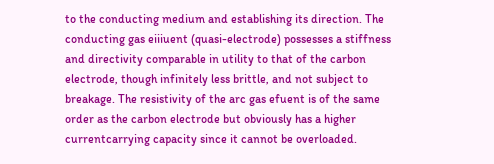to the conducting medium and establishing its direction. The conducting gas eiiiuent (quasi-electrode) possesses a stiffness and directivity comparable in utility to that of the carbon electrode, though infinitely less brittle, and not subject to breakage. The resistivity of the arc gas efuent is of the same order as the carbon electrode but obviously has a higher currentcarrying capacity since it cannot be overloaded.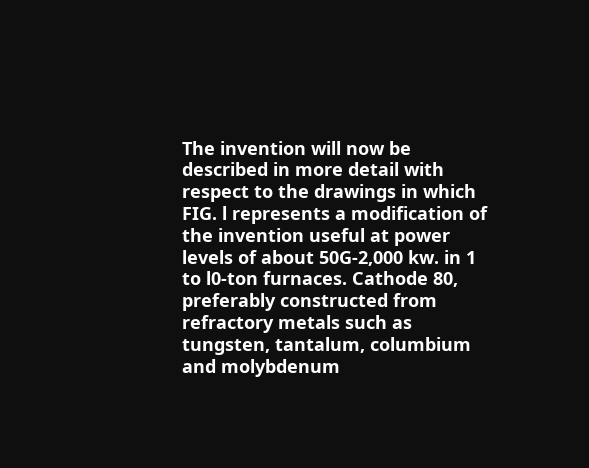The invention will now be described in more detail with respect to the drawings in which FIG. l represents a modification of the invention useful at power levels of about 50G-2,000 kw. in 1 to l0-ton furnaces. Cathode 80, preferably constructed from refractory metals such as tungsten, tantalum, columbium and molybdenum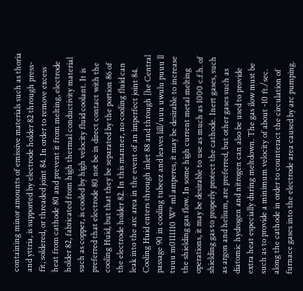containing minor amounts of emissive materials such as thoria and yttria, is supported by electrode holder 82 through press-fit, soldered, or threaded joint 84. In order to remove excess heat from cathode 80 and prevent it from melting, electrode holder 82, fabricated from high thermal conductivity material such as copper, is cooled by high velocity fluid coolant. It is preferred that electrode 80 not be in direct contact with the cooling Huid, but that they be separated by the portion 86 of the electrode holder 82. In this manner, no cooling fluid can leak into the arc area in the event of an imperfect joint 84. Cooling Huid enters through inlet 88 and through [he Central passage 90 in cooling tubeez and leaves lill/uuu uwulu puuu ll tuuu m0111110 W* ml amperes, it may be desirable to increase the shielding gas flow. In some high current metal melting operations, it may be desirable to use as much as 1000 c.f.h. of shielding gas to properly protect the cathode. Inert gases, such as argon and helium, are preferred, but other gases such as diatomic hydrogen and nitrogen can also be used to provide extra heat especially during meltdown. The gas ilow must be such as to provide a minimum velocity of about -10 ft./sec. along the cathode in order to counteract the circulation of furnace gases into the electrode area caused by arc pumping.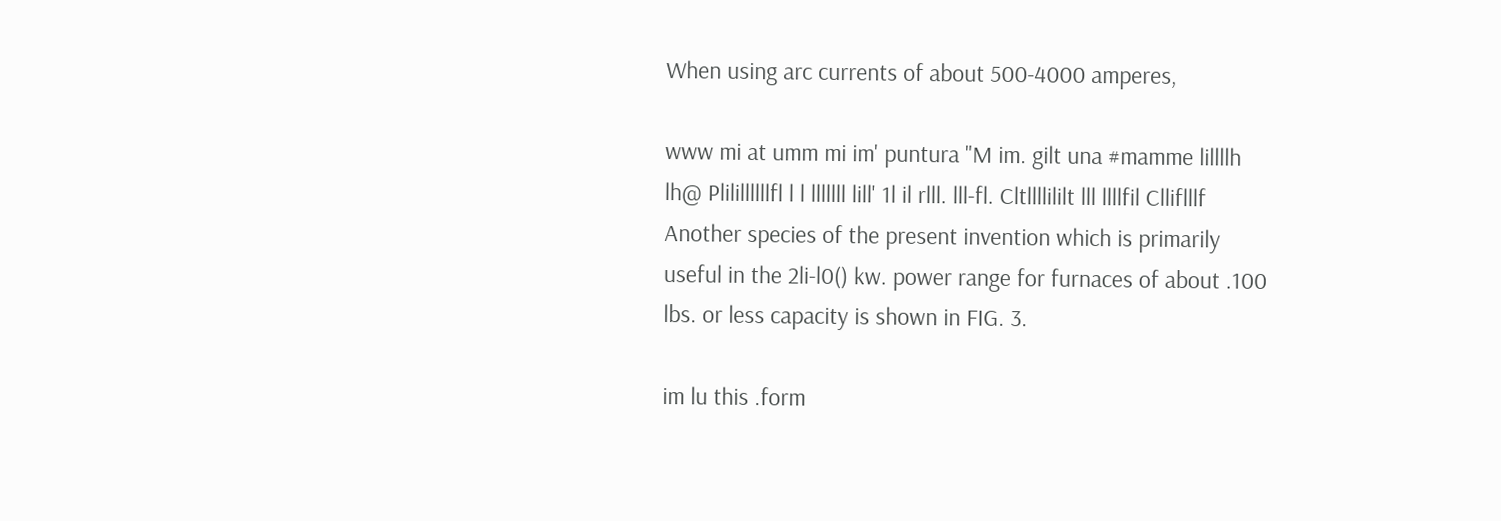When using arc currents of about 500-4000 amperes,

www mi at umm mi im' puntura "M im. gilt una #mamme lillllh lh@ Plilillllllfl l l lllllll lill' 1l il rlll. lll-fl. Cltllllililt lll llllfil Clliflllf Another species of the present invention which is primarily useful in the 2li-l0() kw. power range for furnaces of about .100 lbs. or less capacity is shown in FIG. 3.

im lu this .form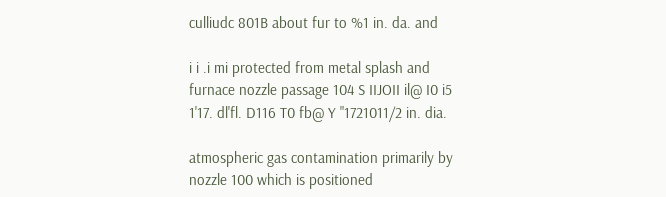culliudc 801B about fur to %1 in. da. and

i i .i mi protected from metal splash and furnace nozzle passage 104 S IIJOII il@ I0 i5 1'17. dl'fl. D116 T0 fb@ Y "1721011/2 in. dia.

atmospheric gas contamination primarily by nozzle 100 which is positioned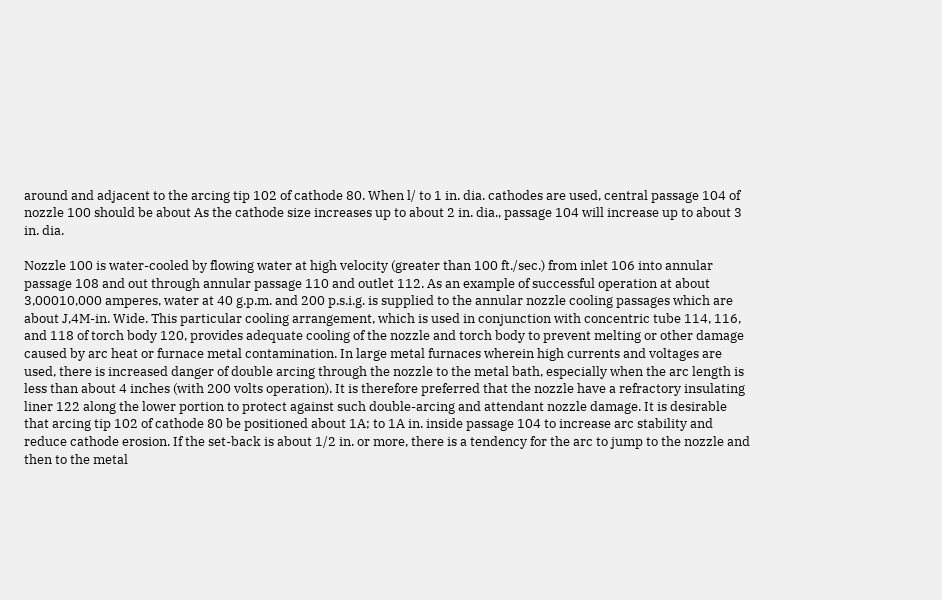around and adjacent to the arcing tip 102 of cathode 80. When l/ to 1 in. dia. cathodes are used, central passage 104 of nozzle 100 should be about As the cathode size increases up to about 2 in. dia., passage 104 will increase up to about 3 in. dia.

Nozzle 100 is water-cooled by flowing water at high velocity (greater than 100 ft./sec.) from inlet 106 into annular passage 108 and out through annular passage 110 and outlet 112. As an example of successful operation at about 3,00010,000 amperes, water at 40 g.p.m. and 200 p.s.i.g. is supplied to the annular nozzle cooling passages which are about J,4M-in. Wide. This particular cooling arrangement, which is used in conjunction with concentric tube 114, 116, and 118 of torch body 120, provides adequate cooling of the nozzle and torch body to prevent melting or other damage caused by arc heat or furnace metal contamination. In large metal furnaces wherein high currents and voltages are used, there is increased danger of double arcing through the nozzle to the metal bath, especially when the arc length is less than about 4 inches (with 200 volts operation). It is therefore preferred that the nozzle have a refractory insulating liner 122 along the lower portion to protect against such double-arcing and attendant nozzle damage. It is desirable that arcing tip 102 of cathode 80 be positioned about 1A; to 1A in. inside passage 104 to increase arc stability and reduce cathode erosion. If the set-back is about 1/2 in. or more, there is a tendency for the arc to jump to the nozzle and then to the metal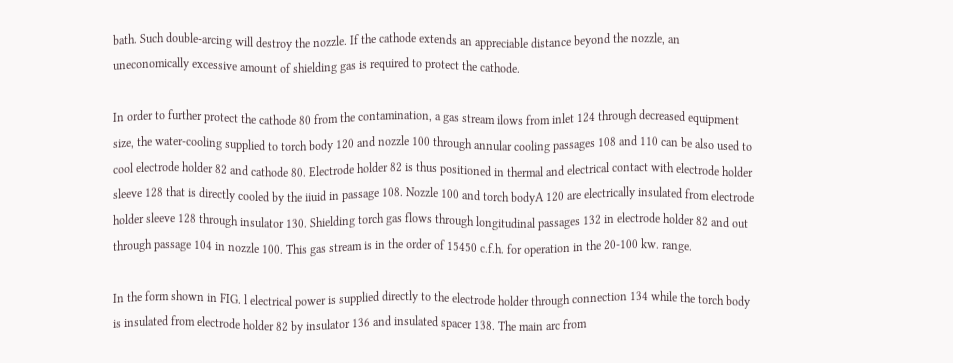bath. Such double-arcing will destroy the nozzle. If the cathode extends an appreciable distance beyond the nozzle, an uneconomically excessive amount of shielding gas is required to protect the cathode.

In order to further protect the cathode 80 from the contamination, a gas stream ilows from inlet 124 through decreased equipment size, the water-cooling supplied to torch body 120 and nozzle 100 through annular cooling passages 108 and 110 can be also used to cool electrode holder 82 and cathode 80. Electrode holder 82 is thus positioned in thermal and electrical contact with electrode holder sleeve 128 that is directly cooled by the iiuid in passage 108. Nozzle 100 and torch bodyA 120 are electrically insulated from electrode holder sleeve 128 through insulator 130. Shielding torch gas flows through longitudinal passages 132 in electrode holder 82 and out through passage 104 in nozzle 100. This gas stream is in the order of 15450 c.f.h. for operation in the 20-100 kw. range.

In the form shown in FIG. l electrical power is supplied directly to the electrode holder through connection 134 while the torch body is insulated from electrode holder 82 by insulator 136 and insulated spacer 138. The main arc from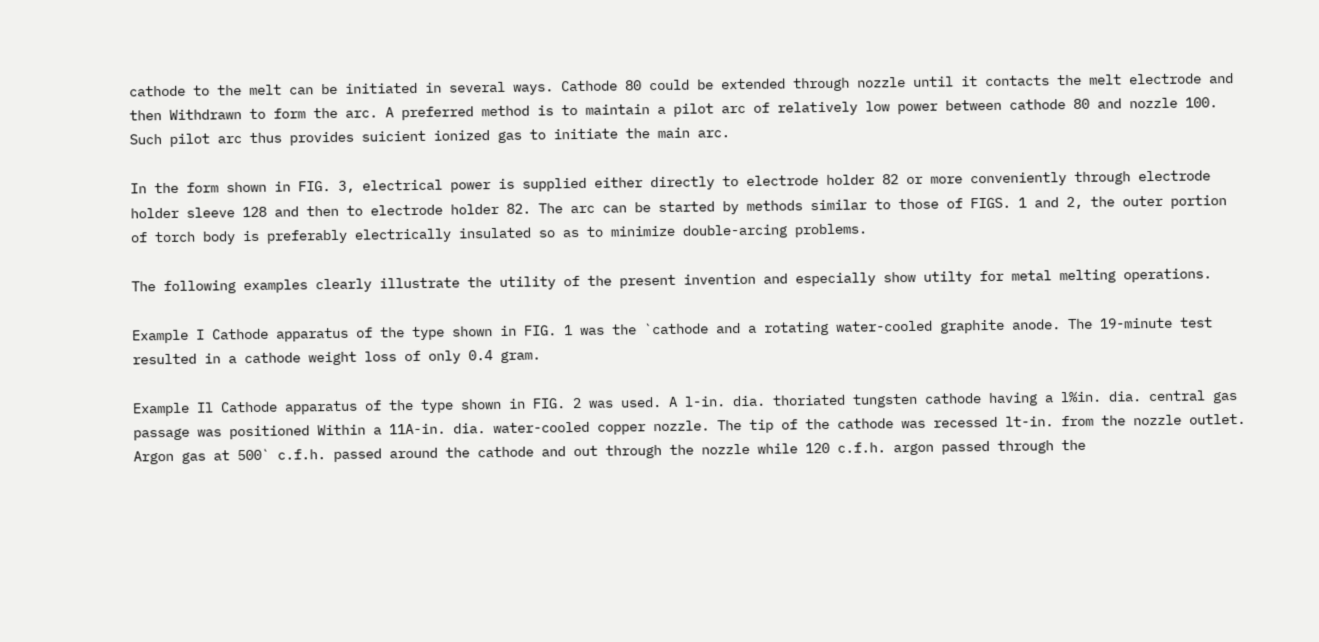cathode to the melt can be initiated in several ways. Cathode 80 could be extended through nozzle until it contacts the melt electrode and then Withdrawn to form the arc. A preferred method is to maintain a pilot arc of relatively low power between cathode 80 and nozzle 100. Such pilot arc thus provides suicient ionized gas to initiate the main arc.

In the form shown in FIG. 3, electrical power is supplied either directly to electrode holder 82 or more conveniently through electrode holder sleeve 128 and then to electrode holder 82. The arc can be started by methods similar to those of FIGS. 1 and 2, the outer portion of torch body is preferably electrically insulated so as to minimize double-arcing problems.

The following examples clearly illustrate the utility of the present invention and especially show utilty for metal melting operations.

Example I Cathode apparatus of the type shown in FIG. 1 was the `cathode and a rotating water-cooled graphite anode. The 19-minute test resulted in a cathode weight loss of only 0.4 gram.

Example Il Cathode apparatus of the type shown in FIG. 2 was used. A l-in. dia. thoriated tungsten cathode having a l%in. dia. central gas passage was positioned Within a 11A-in. dia. water-cooled copper nozzle. The tip of the cathode was recessed lt-in. from the nozzle outlet. Argon gas at 500` c.f.h. passed around the cathode and out through the nozzle while 120 c.f.h. argon passed through the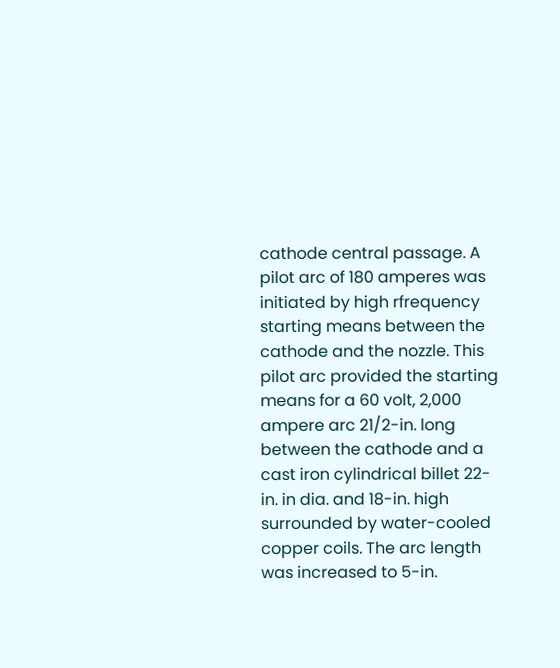cathode central passage. A pilot arc of 180 amperes was initiated by high rfrequency starting means between the cathode and the nozzle. This pilot arc provided the starting means for a 60 volt, 2,000 ampere arc 21/2-in. long between the cathode and a cast iron cylindrical billet 22-in. in dia. and 18-in. high surrounded by water-cooled copper coils. The arc length was increased to 5-in.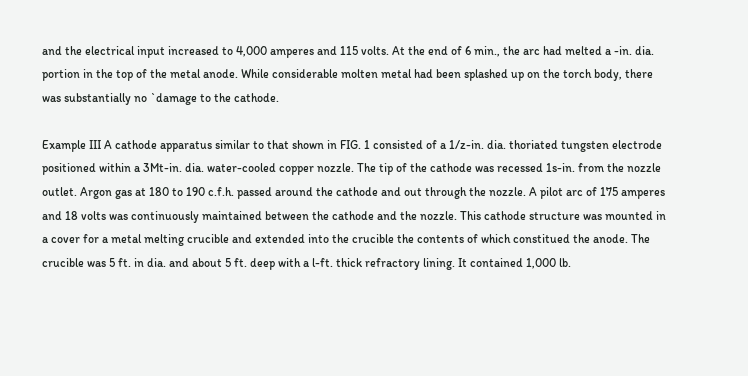and the electrical input increased to 4,000 amperes and 115 volts. At the end of 6 min., the arc had melted a -in. dia. portion in the top of the metal anode. While considerable molten metal had been splashed up on the torch body, there was substantially no `damage to the cathode.

Example III A cathode apparatus similar to that shown in FIG. 1 consisted of a 1/z-in. dia. thoriated tungsten electrode positioned within a 3Mt-in. dia. water-cooled copper nozzle. The tip of the cathode was recessed 1s-in. from the nozzle outlet. Argon gas at 180 to 190 c.f.h. passed around the cathode and out through the nozzle. A pilot arc of 175 amperes and 18 volts was continuously maintained between the cathode and the nozzle. This cathode structure was mounted in a cover for a metal melting crucible and extended into the crucible the contents of which constitued the anode. The crucible was 5 ft. in dia. and about 5 ft. deep with a l-ft. thick refractory lining. It contained 1,000 lb.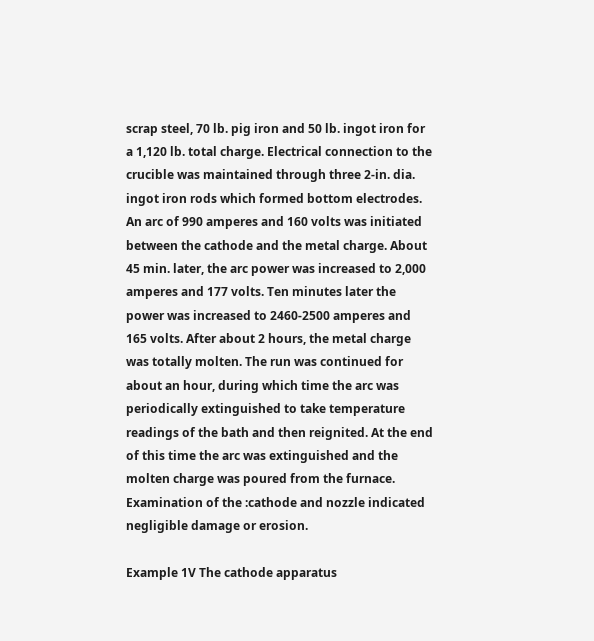scrap steel, 70 lb. pig iron and 50 lb. ingot iron for a 1,120 lb. total charge. Electrical connection to the crucible was maintained through three 2-in. dia. ingot iron rods which formed bottom electrodes. An arc of 990 amperes and 160 volts was initiated between the cathode and the metal charge. About 45 min. later, the arc power was increased to 2,000 amperes and 177 volts. Ten minutes later the power was increased to 2460-2500 amperes and 165 volts. After about 2 hours, the metal charge was totally molten. The run was continued for about an hour, during which time the arc was periodically extinguished to take temperature readings of the bath and then reignited. At the end of this time the arc was extinguished and the molten charge was poured from the furnace. Examination of the :cathode and nozzle indicated negligible damage or erosion.

Example 1V The cathode apparatus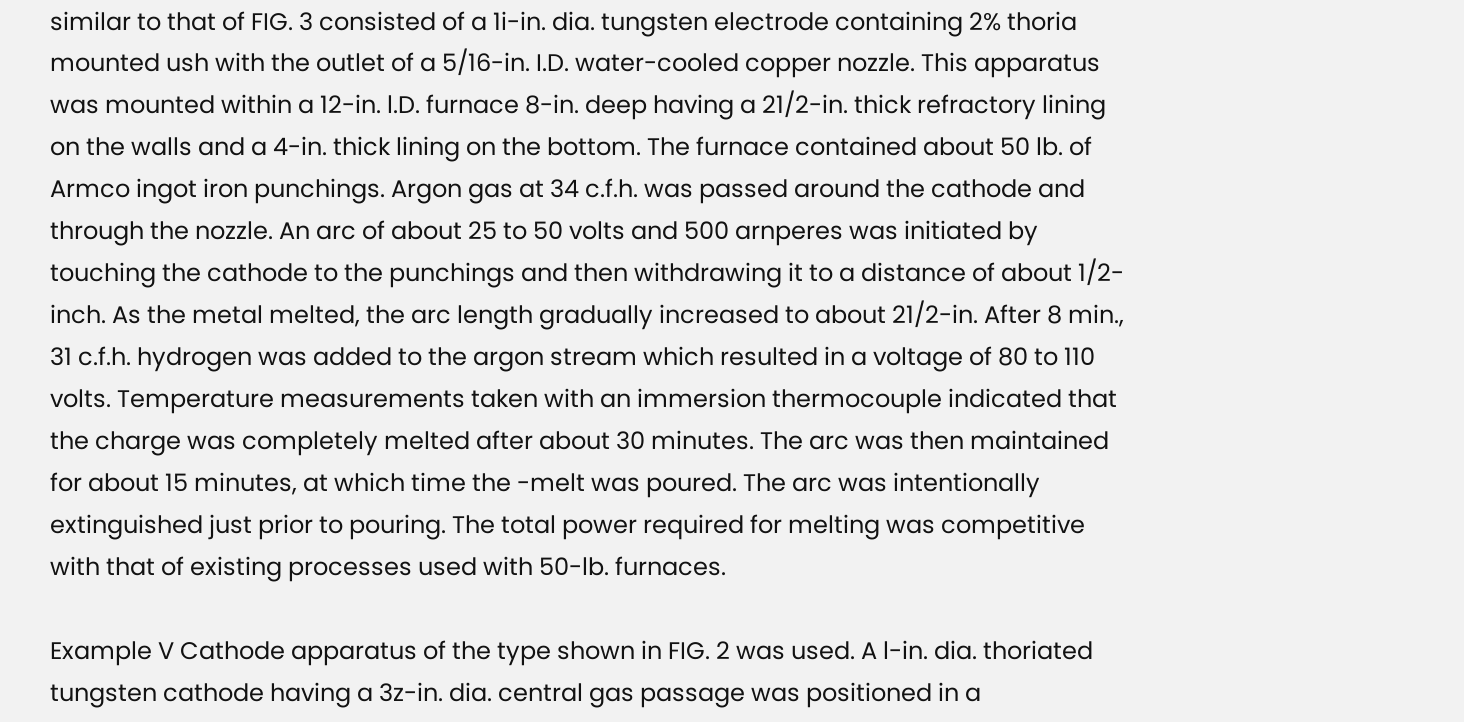similar to that of FIG. 3 consisted of a 1i-in. dia. tungsten electrode containing 2% thoria mounted ush with the outlet of a 5/16-in. I.D. water-cooled copper nozzle. This apparatus was mounted within a 12-in. l.D. furnace 8-in. deep having a 21/2-in. thick refractory lining on the walls and a 4-in. thick lining on the bottom. The furnace contained about 50 lb. of Armco ingot iron punchings. Argon gas at 34 c.f.h. was passed around the cathode and through the nozzle. An arc of about 25 to 50 volts and 500 arnperes was initiated by touching the cathode to the punchings and then withdrawing it to a distance of about 1/2- inch. As the metal melted, the arc length gradually increased to about 21/2-in. After 8 min., 31 c.f.h. hydrogen was added to the argon stream which resulted in a voltage of 80 to 110 volts. Temperature measurements taken with an immersion thermocouple indicated that the charge was completely melted after about 30 minutes. The arc was then maintained for about 15 minutes, at which time the -melt was poured. The arc was intentionally extinguished just prior to pouring. The total power required for melting was competitive with that of existing processes used with 50-lb. furnaces.

Example V Cathode apparatus of the type shown in FIG. 2 was used. A l-in. dia. thoriated tungsten cathode having a 3z-in. dia. central gas passage was positioned in a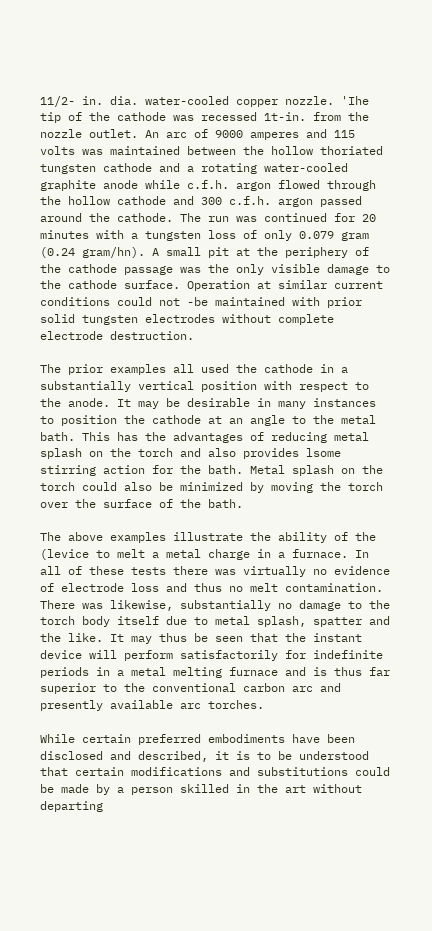11/2- in. dia. water-cooled copper nozzle. 'Ihe tip of the cathode was recessed 1t-in. from the nozzle outlet. An arc of 9000 amperes and 115 volts was maintained between the hollow thoriated tungsten cathode and a rotating water-cooled graphite anode while c.f.h. argon flowed through the hollow cathode and 300 c.f.h. argon passed around the cathode. The run was continued for 20 minutes with a tungsten loss of only 0.079 gram (0.24 gram/hn). A small pit at the periphery of the cathode passage was the only visible damage to the cathode surface. Operation at similar current conditions could not -be maintained with prior solid tungsten electrodes without complete electrode destruction.

The prior examples all used the cathode in a substantially vertical position with respect to the anode. It may be desirable in many instances to position the cathode at an angle to the metal bath. This has the advantages of reducing metal splash on the torch and also provides lsome stirring action for the bath. Metal splash on the torch could also be minimized by moving the torch over the surface of the bath.

The above examples illustrate the ability of the (levice to melt a metal charge in a furnace. In all of these tests there was virtually no evidence of electrode loss and thus no melt contamination. There was likewise, substantially no damage to the torch body itself due to metal splash, spatter and the like. It may thus be seen that the instant device will perform satisfactorily for indefinite periods in a metal melting furnace and is thus far superior to the conventional carbon arc and presently available arc torches.

While certain preferred embodiments have been disclosed and described, it is to be understood that certain modifications and substitutions could be made by a person skilled in the art without departing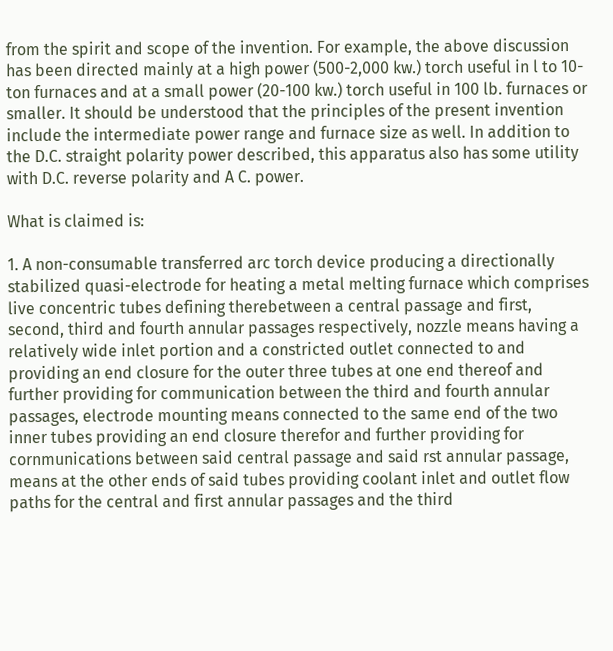from the spirit and scope of the invention. For example, the above discussion has been directed mainly at a high power (500-2,000 kw.) torch useful in l to 10-ton furnaces and at a small power (20-100 kw.) torch useful in 100 lb. furnaces or smaller. It should be understood that the principles of the present invention include the intermediate power range and furnace size as well. In addition to the D.C. straight polarity power described, this apparatus also has some utility with D.C. reverse polarity and A C. power.

What is claimed is:

1. A non-consumable transferred arc torch device producing a directionally stabilized quasi-electrode for heating a metal melting furnace which comprises live concentric tubes defining therebetween a central passage and first, second, third and fourth annular passages respectively, nozzle means having a relatively wide inlet portion and a constricted outlet connected to and providing an end closure for the outer three tubes at one end thereof and further providing for communication between the third and fourth annular passages, electrode mounting means connected to the same end of the two inner tubes providing an end closure therefor and further providing for cornmunications between said central passage and said rst annular passage, means at the other ends of said tubes providing coolant inlet and outlet flow paths for the central and first annular passages and the third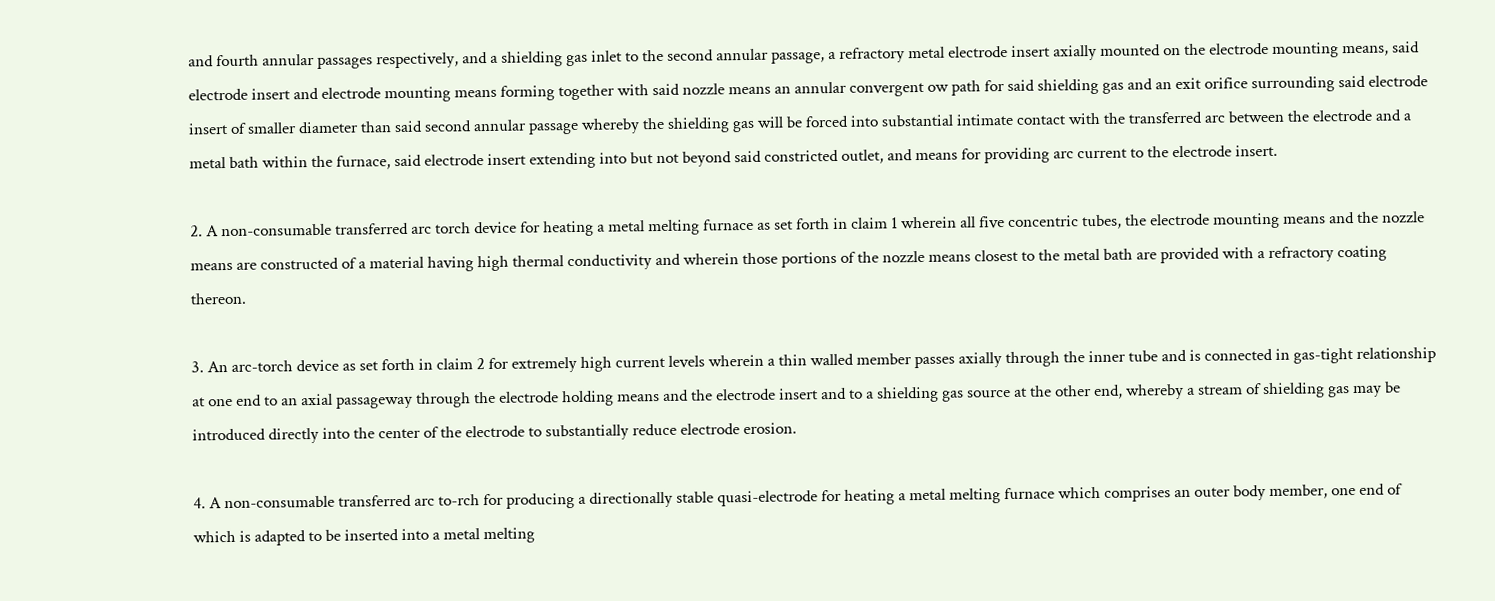and fourth annular passages respectively, and a shielding gas inlet to the second annular passage, a refractory metal electrode insert axially mounted on the electrode mounting means, said electrode insert and electrode mounting means forming together with said nozzle means an annular convergent ow path for said shielding gas and an exit orifice surrounding said electrode insert of smaller diameter than said second annular passage whereby the shielding gas will be forced into substantial intimate contact with the transferred arc between the electrode and a metal bath within the furnace, said electrode insert extending into but not beyond said constricted outlet, and means for providing arc current to the electrode insert.

2. A non-consumable transferred arc torch device for heating a metal melting furnace as set forth in claim 1 wherein all five concentric tubes, the electrode mounting means and the nozzle means are constructed of a material having high thermal conductivity and wherein those portions of the nozzle means closest to the metal bath are provided with a refractory coating thereon.

3. An arc-torch device as set forth in claim 2 for extremely high current levels wherein a thin walled member passes axially through the inner tube and is connected in gas-tight relationship at one end to an axial passageway through the electrode holding means and the electrode insert and to a shielding gas source at the other end, whereby a stream of shielding gas may be introduced directly into the center of the electrode to substantially reduce electrode erosion.

4. A non-consumable transferred arc to-rch for producing a directionally stable quasi-electrode for heating a metal melting furnace which comprises an outer body member, one end of which is adapted to be inserted into a metal melting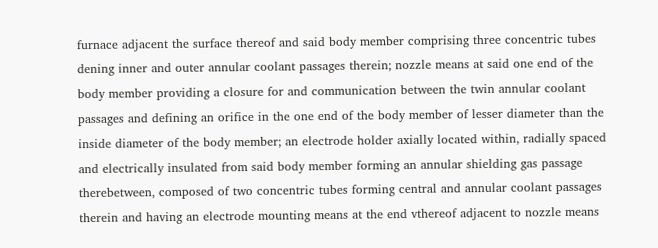furnace adjacent the surface thereof and said body member comprising three concentric tubes dening inner and outer annular coolant passages therein; nozzle means at said one end of the body member providing a closure for and communication between the twin annular coolant passages and defining an orifice in the one end of the body member of lesser diameter than the inside diameter of the body member; an electrode holder axially located within, radially spaced and electrically insulated from said body member forming an annular shielding gas passage therebetween, composed of two concentric tubes forming central and annular coolant passages therein and having an electrode mounting means at the end vthereof adjacent to nozzle means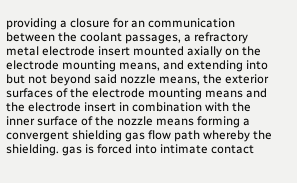providing a closure for an communication between the coolant passages, a refractory metal electrode insert mounted axially on the electrode mounting means, and extending into but not beyond said nozzle means, the exterior surfaces of the electrode mounting means and the electrode insert in combination with the inner surface of the nozzle means forming a convergent shielding gas flow path whereby the shielding. gas is forced into intimate contact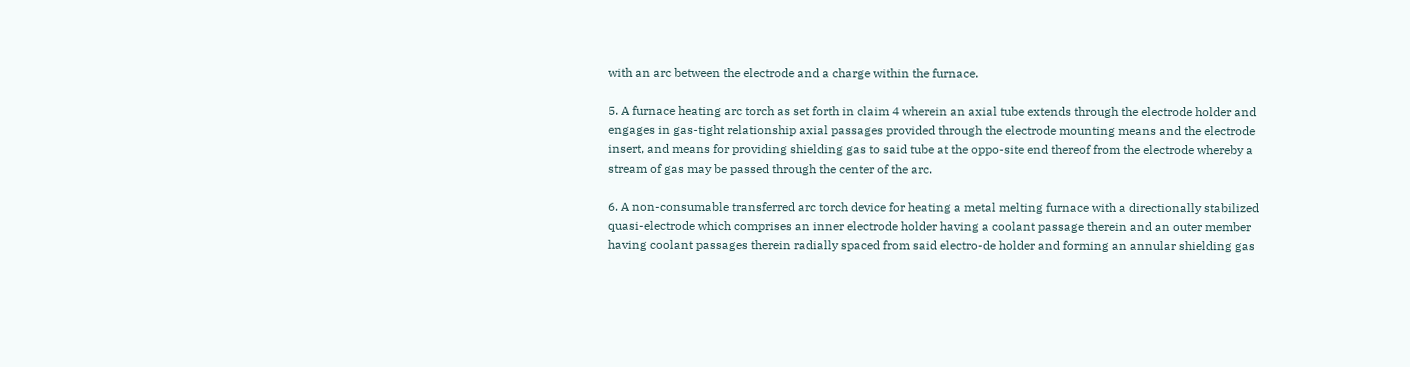with an arc between the electrode and a charge within the furnace.

5. A furnace heating arc torch as set forth in claim 4 wherein an axial tube extends through the electrode holder and engages in gas-tight relationship axial passages provided through the electrode mounting means and the electrode insert, and means for providing shielding gas to said tube at the oppo-site end thereof from the electrode whereby a stream of gas may be passed through the center of the arc.

6. A non-consumable transferred arc torch device for heating a metal melting furnace with a directionally stabilized quasi-electrode which comprises an inner electrode holder having a coolant passage therein and an outer member having coolant passages therein radially spaced from said electro-de holder and forming an annular shielding gas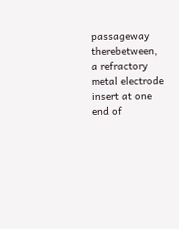passageway therebetween, a refractory metal electrode insert at one end of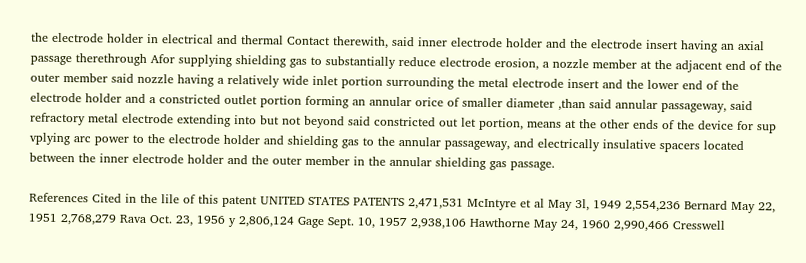the electrode holder in electrical and thermal Contact therewith, said inner electrode holder and the electrode insert having an axial passage therethrough Afor supplying shielding gas to substantially reduce electrode erosion, a nozzle member at the adjacent end of the outer member said nozzle having a relatively wide inlet portion surrounding the metal electrode insert and the lower end of the electrode holder and a constricted outlet portion forming an annular orice of smaller diameter ,than said annular passageway, said refractory metal electrode extending into but not beyond said constricted out let portion, means at the other ends of the device for sup vplying arc power to the electrode holder and shielding gas to the annular passageway, and electrically insulative spacers located between the inner electrode holder and the outer member in the annular shielding gas passage.

References Cited in the lile of this patent UNITED STATES PATENTS 2,471,531 McIntyre et al May 3l, 1949 2,554,236 Bernard May 22, 1951 2,768,279 Rava Oct. 23, 1956 y 2,806,124 Gage Sept. 10, 1957 2,938,106 Hawthorne May 24, 1960 2,990,466 Cresswell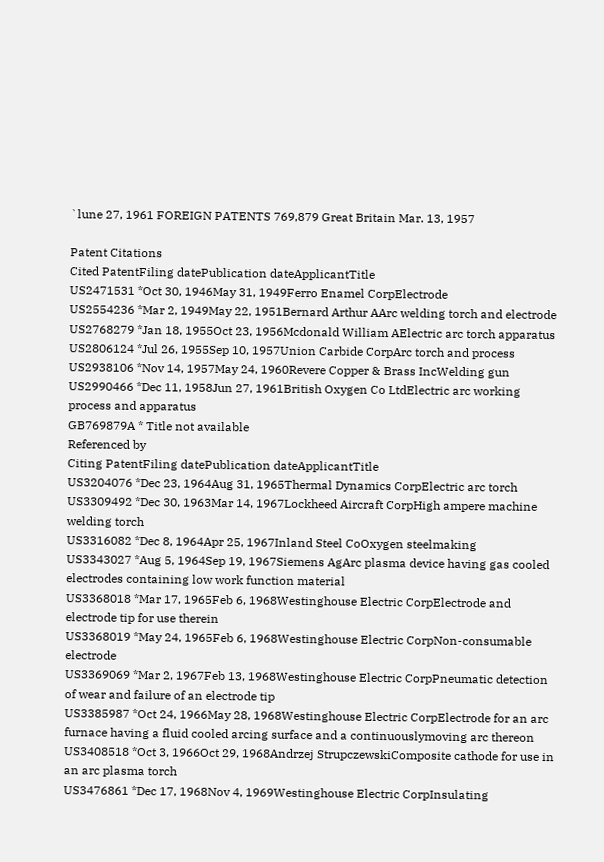`lune 27, 1961 FOREIGN PATENTS 769,879 Great Britain Mar. 13, 1957

Patent Citations
Cited PatentFiling datePublication dateApplicantTitle
US2471531 *Oct 30, 1946May 31, 1949Ferro Enamel CorpElectrode
US2554236 *Mar 2, 1949May 22, 1951Bernard Arthur AArc welding torch and electrode
US2768279 *Jan 18, 1955Oct 23, 1956Mcdonald William AElectric arc torch apparatus
US2806124 *Jul 26, 1955Sep 10, 1957Union Carbide CorpArc torch and process
US2938106 *Nov 14, 1957May 24, 1960Revere Copper & Brass IncWelding gun
US2990466 *Dec 11, 1958Jun 27, 1961British Oxygen Co LtdElectric arc working process and apparatus
GB769879A * Title not available
Referenced by
Citing PatentFiling datePublication dateApplicantTitle
US3204076 *Dec 23, 1964Aug 31, 1965Thermal Dynamics CorpElectric arc torch
US3309492 *Dec 30, 1963Mar 14, 1967Lockheed Aircraft CorpHigh ampere machine welding torch
US3316082 *Dec 8, 1964Apr 25, 1967Inland Steel CoOxygen steelmaking
US3343027 *Aug 5, 1964Sep 19, 1967Siemens AgArc plasma device having gas cooled electrodes containing low work function material
US3368018 *Mar 17, 1965Feb 6, 1968Westinghouse Electric CorpElectrode and electrode tip for use therein
US3368019 *May 24, 1965Feb 6, 1968Westinghouse Electric CorpNon-consumable electrode
US3369069 *Mar 2, 1967Feb 13, 1968Westinghouse Electric CorpPneumatic detection of wear and failure of an electrode tip
US3385987 *Oct 24, 1966May 28, 1968Westinghouse Electric CorpElectrode for an arc furnace having a fluid cooled arcing surface and a continuouslymoving arc thereon
US3408518 *Oct 3, 1966Oct 29, 1968Andrzej StrupczewskiComposite cathode for use in an arc plasma torch
US3476861 *Dec 17, 1968Nov 4, 1969Westinghouse Electric CorpInsulating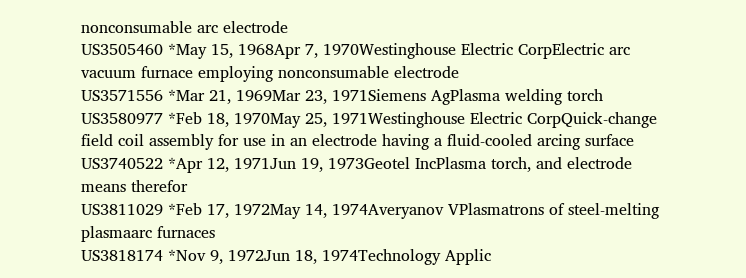nonconsumable arc electrode
US3505460 *May 15, 1968Apr 7, 1970Westinghouse Electric CorpElectric arc vacuum furnace employing nonconsumable electrode
US3571556 *Mar 21, 1969Mar 23, 1971Siemens AgPlasma welding torch
US3580977 *Feb 18, 1970May 25, 1971Westinghouse Electric CorpQuick-change field coil assembly for use in an electrode having a fluid-cooled arcing surface
US3740522 *Apr 12, 1971Jun 19, 1973Geotel IncPlasma torch, and electrode means therefor
US3811029 *Feb 17, 1972May 14, 1974Averyanov VPlasmatrons of steel-melting plasmaarc furnaces
US3818174 *Nov 9, 1972Jun 18, 1974Technology Applic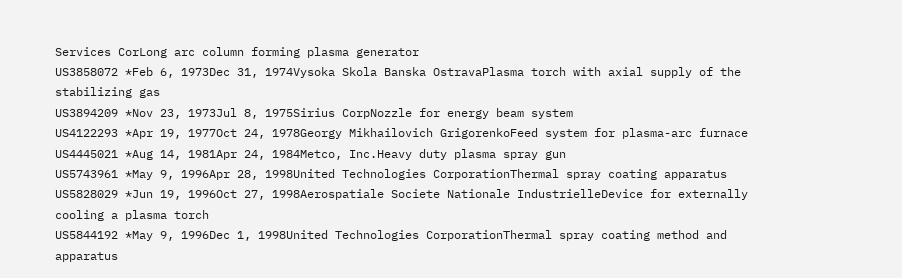Services CorLong arc column forming plasma generator
US3858072 *Feb 6, 1973Dec 31, 1974Vysoka Skola Banska OstravaPlasma torch with axial supply of the stabilizing gas
US3894209 *Nov 23, 1973Jul 8, 1975Sirius CorpNozzle for energy beam system
US4122293 *Apr 19, 1977Oct 24, 1978Georgy Mikhailovich GrigorenkoFeed system for plasma-arc furnace
US4445021 *Aug 14, 1981Apr 24, 1984Metco, Inc.Heavy duty plasma spray gun
US5743961 *May 9, 1996Apr 28, 1998United Technologies CorporationThermal spray coating apparatus
US5828029 *Jun 19, 1996Oct 27, 1998Aerospatiale Societe Nationale IndustrielleDevice for externally cooling a plasma torch
US5844192 *May 9, 1996Dec 1, 1998United Technologies CorporationThermal spray coating method and apparatus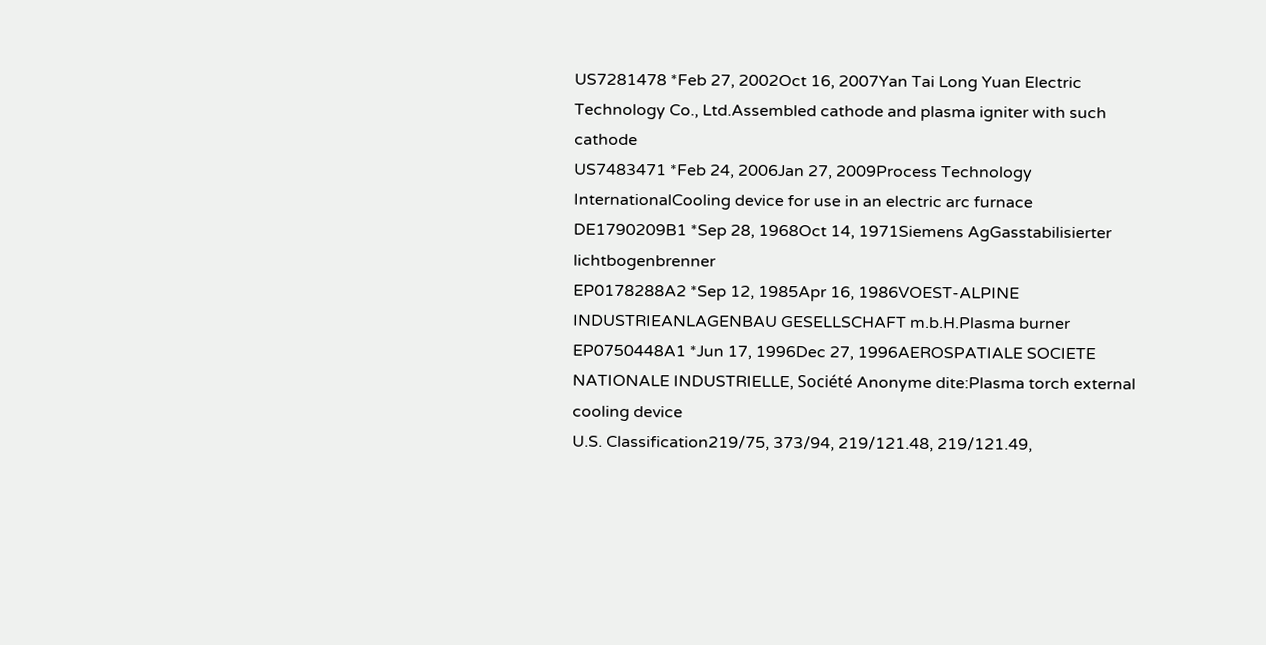US7281478 *Feb 27, 2002Oct 16, 2007Yan Tai Long Yuan Electric Technology Co., Ltd.Assembled cathode and plasma igniter with such cathode
US7483471 *Feb 24, 2006Jan 27, 2009Process Technology InternationalCooling device for use in an electric arc furnace
DE1790209B1 *Sep 28, 1968Oct 14, 1971Siemens AgGasstabilisierter lichtbogenbrenner
EP0178288A2 *Sep 12, 1985Apr 16, 1986VOEST-ALPINE INDUSTRIEANLAGENBAU GESELLSCHAFT m.b.H.Plasma burner
EP0750448A1 *Jun 17, 1996Dec 27, 1996AEROSPATIALE SOCIETE NATIONALE INDUSTRIELLE, Société Anonyme dite:Plasma torch external cooling device
U.S. Classification219/75, 373/94, 219/121.48, 219/121.49,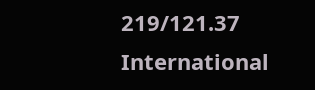219/121.37
International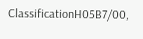ClassificationH05B7/00,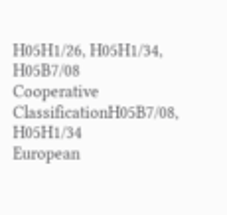H05H1/26, H05H1/34, H05B7/08
Cooperative ClassificationH05B7/08, H05H1/34
European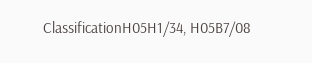ClassificationH05H1/34, H05B7/08